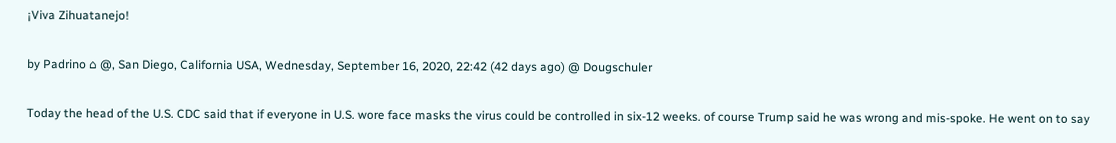¡Viva Zihuatanejo!

by Padrino ⌂ @, San Diego, California USA, Wednesday, September 16, 2020, 22:42 (42 days ago) @ Dougschuler

Today the head of the U.S. CDC said that if everyone in U.S. wore face masks the virus could be controlled in six-12 weeks. of course Trump said he was wrong and mis-spoke. He went on to say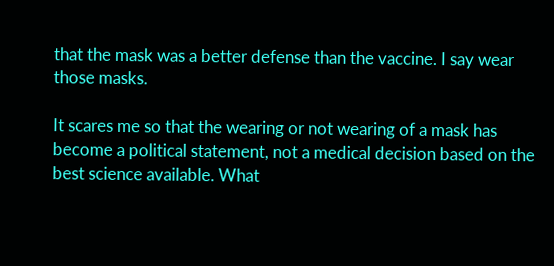that the mask was a better defense than the vaccine. I say wear those masks.

It scares me so that the wearing or not wearing of a mask has become a political statement, not a medical decision based on the best science available. What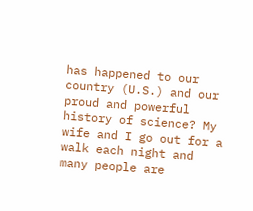has happened to our country (U.S.) and our proud and powerful history of science? My wife and I go out for a walk each night and many people are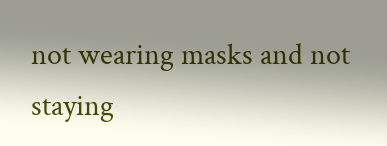not wearing masks and not staying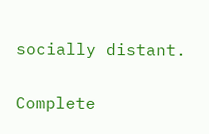socially distant.

Complete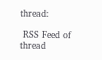thread:

 RSS Feed of thread